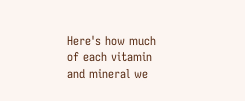Here's how much of each vitamin and mineral we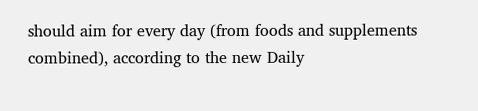should aim for every day (from foods and supplements combined), according to the new Daily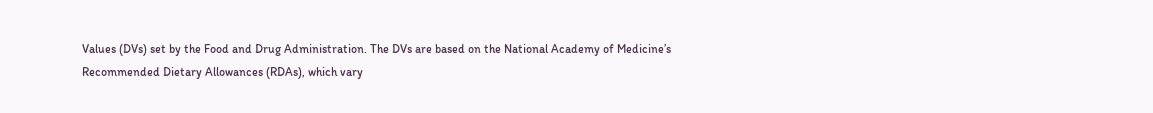Values (DVs) set by the Food and Drug Administration. The DVs are based on the National Academy of Medicine’s Recommended Dietary Allowances (RDAs), which vary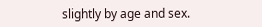slightly by age and sex.